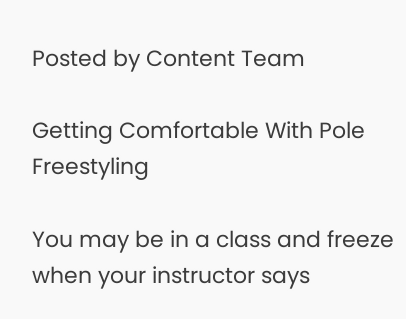Posted by Content Team

Getting Comfortable With Pole Freestyling

You may be in a class and freeze when your instructor says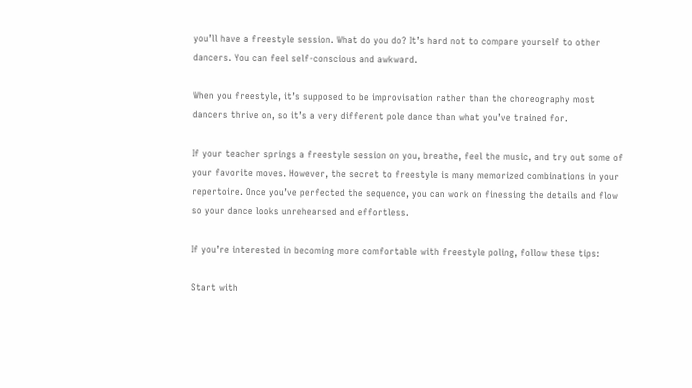you’ll have a freestyle session. What do you do? It’s hard not to compare yourself to other dancers. You can feel self-conscious and awkward.

When you freestyle, it’s supposed to be improvisation rather than the choreography most dancers thrive on, so it’s a very different pole dance than what you’ve trained for.

If your teacher springs a freestyle session on you, breathe, feel the music, and try out some of your favorite moves. However, the secret to freestyle is many memorized combinations in your repertoire. Once you’ve perfected the sequence, you can work on finessing the details and flow so your dance looks unrehearsed and effortless.

If you’re interested in becoming more comfortable with freestyle poling, follow these tips:

Start with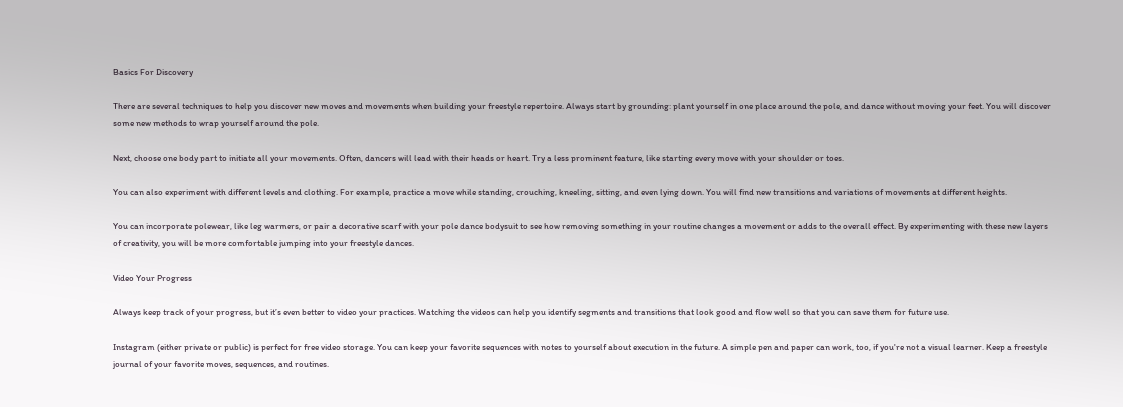Basics For Discovery

There are several techniques to help you discover new moves and movements when building your freestyle repertoire. Always start by grounding: plant yourself in one place around the pole, and dance without moving your feet. You will discover some new methods to wrap yourself around the pole.

Next, choose one body part to initiate all your movements. Often, dancers will lead with their heads or heart. Try a less prominent feature, like starting every move with your shoulder or toes.

You can also experiment with different levels and clothing. For example, practice a move while standing, crouching, kneeling, sitting, and even lying down. You will find new transitions and variations of movements at different heights.

You can incorporate polewear, like leg warmers, or pair a decorative scarf with your pole dance bodysuit to see how removing something in your routine changes a movement or adds to the overall effect. By experimenting with these new layers of creativity, you will be more comfortable jumping into your freestyle dances.

Video Your Progress

Always keep track of your progress, but it’s even better to video your practices. Watching the videos can help you identify segments and transitions that look good and flow well so that you can save them for future use.

Instagram (either private or public) is perfect for free video storage. You can keep your favorite sequences with notes to yourself about execution in the future. A simple pen and paper can work, too, if you're not a visual learner. Keep a freestyle journal of your favorite moves, sequences, and routines.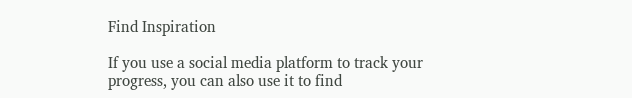Find Inspiration

If you use a social media platform to track your progress, you can also use it to find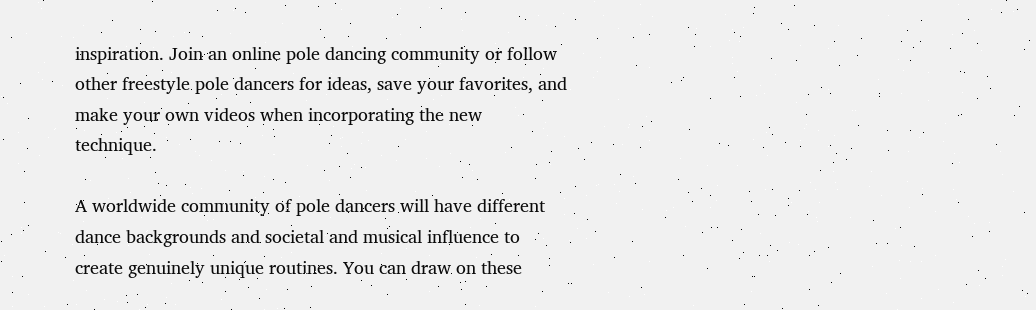inspiration. Join an online pole dancing community or follow other freestyle pole dancers for ideas, save your favorites, and make your own videos when incorporating the new technique.

A worldwide community of pole dancers will have different dance backgrounds and societal and musical influence to create genuinely unique routines. You can draw on these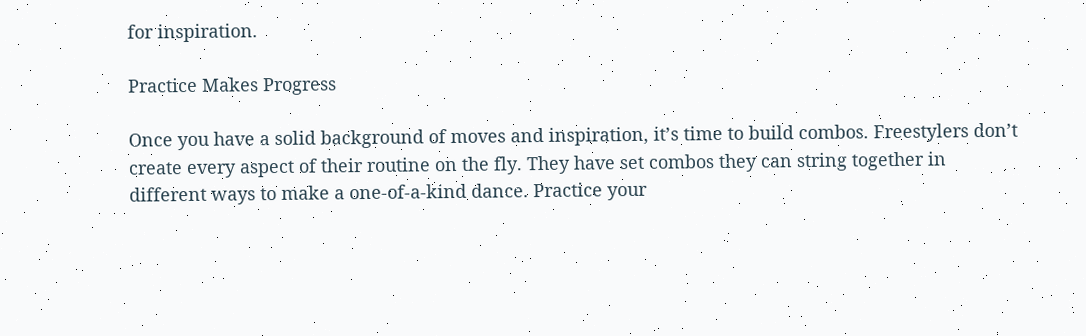for inspiration.

Practice Makes Progress

Once you have a solid background of moves and inspiration, it’s time to build combos. Freestylers don’t create every aspect of their routine on the fly. They have set combos they can string together in different ways to make a one-of-a-kind dance. Practice your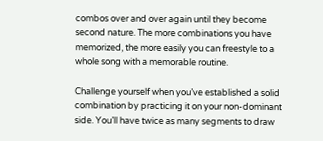combos over and over again until they become second nature. The more combinations you have memorized, the more easily you can freestyle to a whole song with a memorable routine.

Challenge yourself when you’ve established a solid combination by practicing it on your non-dominant side. You’ll have twice as many segments to draw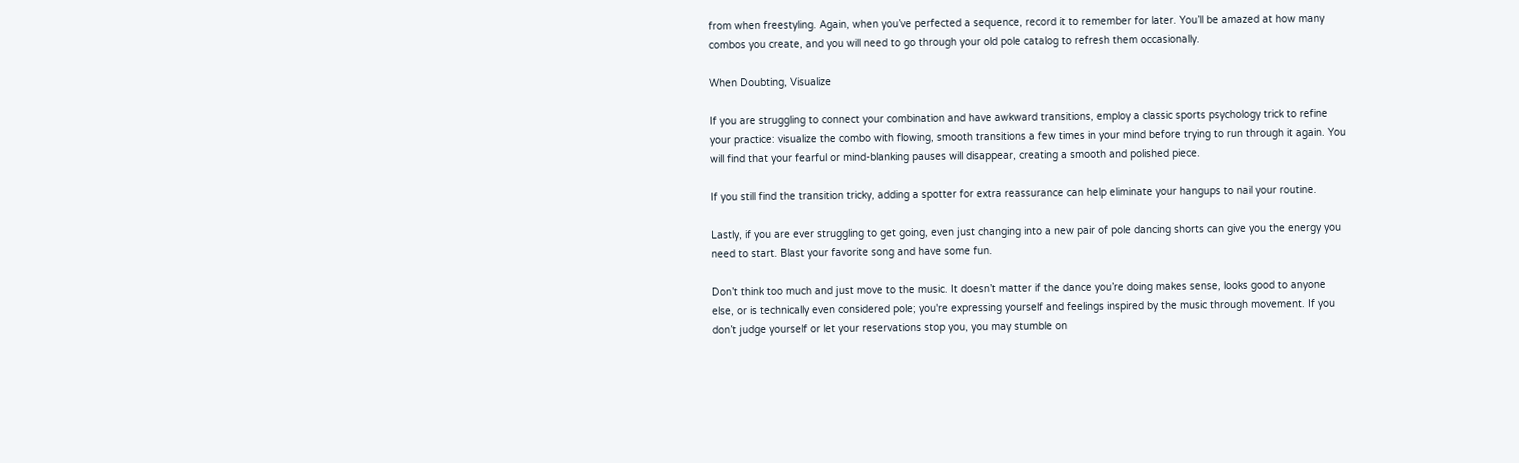from when freestyling. Again, when you’ve perfected a sequence, record it to remember for later. You’ll be amazed at how many combos you create, and you will need to go through your old pole catalog to refresh them occasionally.

When Doubting, Visualize

If you are struggling to connect your combination and have awkward transitions, employ a classic sports psychology trick to refine your practice: visualize the combo with flowing, smooth transitions a few times in your mind before trying to run through it again. You will find that your fearful or mind-blanking pauses will disappear, creating a smooth and polished piece.

If you still find the transition tricky, adding a spotter for extra reassurance can help eliminate your hangups to nail your routine.

Lastly, if you are ever struggling to get going, even just changing into a new pair of pole dancing shorts can give you the energy you need to start. Blast your favorite song and have some fun.

Don’t think too much and just move to the music. It doesn’t matter if the dance you’re doing makes sense, looks good to anyone else, or is technically even considered pole; you're expressing yourself and feelings inspired by the music through movement. If you don’t judge yourself or let your reservations stop you, you may stumble on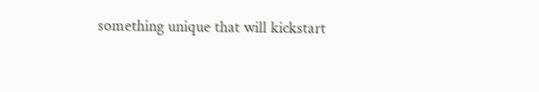something unique that will kickstart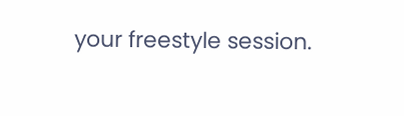your freestyle session.